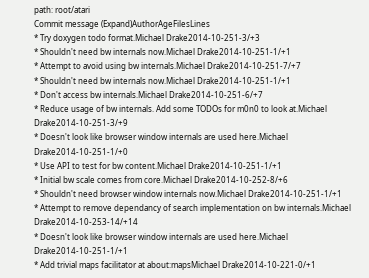path: root/atari
Commit message (Expand)AuthorAgeFilesLines
* Try doxygen todo format.Michael Drake2014-10-251-3/+3
* Shouldn't need bw internals now.Michael Drake2014-10-251-1/+1
* Attempt to avoid using bw internals.Michael Drake2014-10-251-7/+7
* Shouldn't need bw internals now.Michael Drake2014-10-251-1/+1
* Don't access bw internals.Michael Drake2014-10-251-6/+7
* Reduce usage of bw internals. Add some TODOs for m0n0 to look at.Michael Drake2014-10-251-3/+9
* Doesn't look like browser window internals are used here.Michael Drake2014-10-251-1/+0
* Use API to test for bw content.Michael Drake2014-10-251-1/+1
* Initial bw scale comes from core.Michael Drake2014-10-252-8/+6
* Shouldn't need browser window internals now.Michael Drake2014-10-251-1/+1
* Attempt to remove dependancy of search implementation on bw internals.Michael Drake2014-10-253-14/+14
* Doesn't look like browser window internals are used here.Michael Drake2014-10-251-1/+1
* Add trivial maps facilitator at about:mapsMichael Drake2014-10-221-0/+1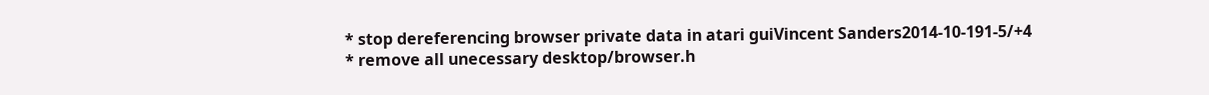* stop dereferencing browser private data in atari guiVincent Sanders2014-10-191-5/+4
* remove all unecessary desktop/browser.h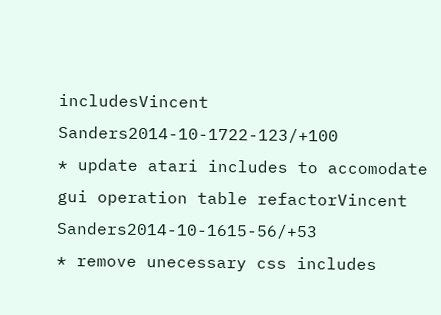includesVincent Sanders2014-10-1722-123/+100
* update atari includes to accomodate gui operation table refactorVincent Sanders2014-10-1615-56/+53
* remove unecessary css includes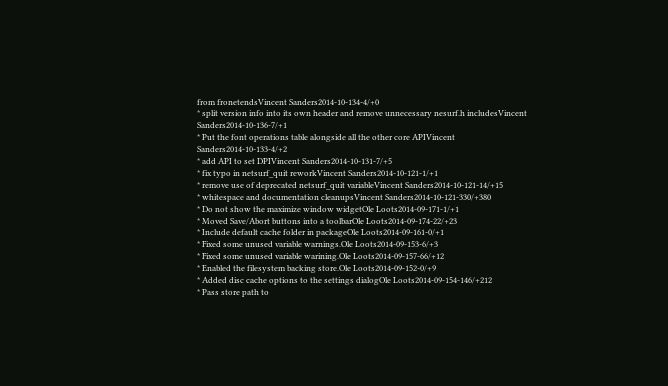from fronetendsVincent Sanders2014-10-134-4/+0
* split version info into its own header and remove unnecessary nesurf.h includesVincent Sanders2014-10-136-7/+1
* Put the font operations table alongside all the other core APIVincent Sanders2014-10-133-4/+2
* add API to set DPIVincent Sanders2014-10-131-7/+5
* fix typo in netsurf_quit reworkVincent Sanders2014-10-121-1/+1
* remove use of deprecated netsurf_quit variableVincent Sanders2014-10-121-14/+15
* whitespace and documentation cleanupsVincent Sanders2014-10-121-330/+380
* Do not show the maximize window widgetOle Loots2014-09-171-1/+1
* Moved Save/Abort buttons into a toolbarOle Loots2014-09-174-22/+23
* Include default cache folder in packageOle Loots2014-09-161-0/+1
* Fixed some unused variable warnings.Ole Loots2014-09-153-6/+3
* Fixed some unused variable warining.Ole Loots2014-09-157-66/+12
* Enabled the filesystem backing store.Ole Loots2014-09-152-0/+9
* Added disc cache options to the settings dialogOle Loots2014-09-154-146/+212
* Pass store path to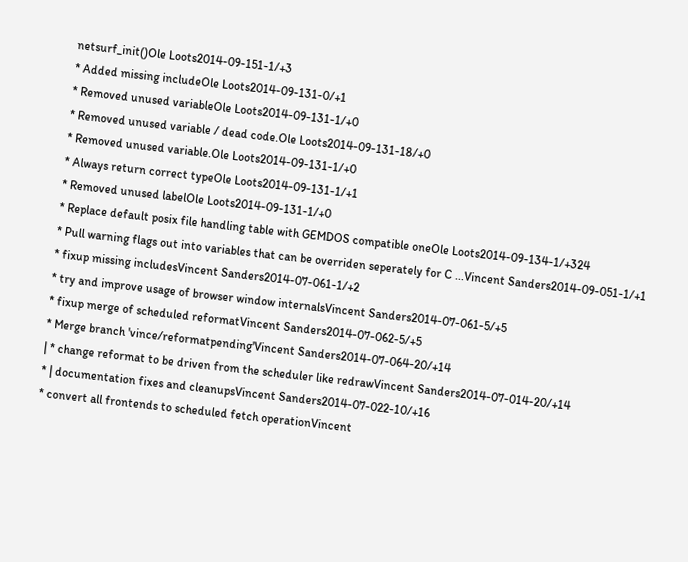netsurf_init()Ole Loots2014-09-151-1/+3
* Added missing includeOle Loots2014-09-131-0/+1
* Removed unused variableOle Loots2014-09-131-1/+0
* Removed unused variable / dead code.Ole Loots2014-09-131-18/+0
* Removed unused variable.Ole Loots2014-09-131-1/+0
* Always return correct typeOle Loots2014-09-131-1/+1
* Removed unused labelOle Loots2014-09-131-1/+0
* Replace default posix file handling table with GEMDOS compatible oneOle Loots2014-09-134-1/+324
* Pull warning flags out into variables that can be overriden seperately for C ...Vincent Sanders2014-09-051-1/+1
* fixup missing includesVincent Sanders2014-07-061-1/+2
* try and improve usage of browser window internalsVincent Sanders2014-07-061-5/+5
* fixup merge of scheduled reformatVincent Sanders2014-07-062-5/+5
* Merge branch 'vince/reformatpending'Vincent Sanders2014-07-064-20/+14
| * change reformat to be driven from the scheduler like redrawVincent Sanders2014-07-014-20/+14
* | documentation fixes and cleanupsVincent Sanders2014-07-022-10/+16
* convert all frontends to scheduled fetch operationVincent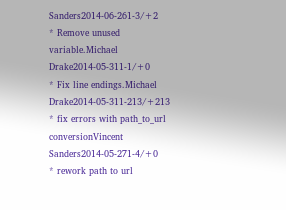Sanders2014-06-261-3/+2
* Remove unused variable.Michael Drake2014-05-311-1/+0
* Fix line endings.Michael Drake2014-05-311-213/+213
* fix errors with path_to_url conversionVincent Sanders2014-05-271-4/+0
* rework path to url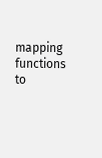mapping functions to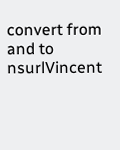convert from and to nsurlVincent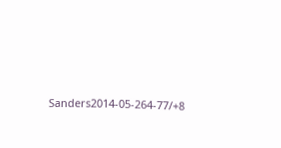Sanders2014-05-264-77/+8